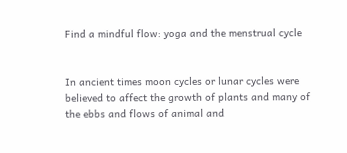Find a mindful flow: yoga and the menstrual cycle


In ancient times moon cycles or lunar cycles were believed to affect the growth of plants and many of the ebbs and flows of animal and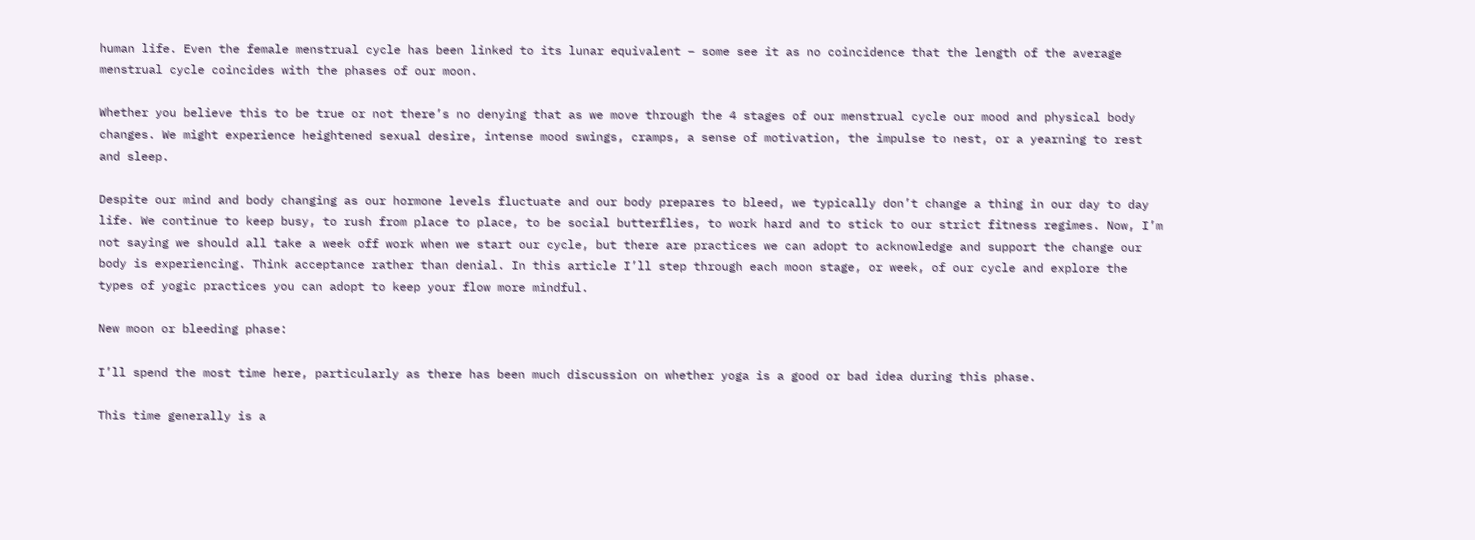human life. Even the female menstrual cycle has been linked to its lunar equivalent – some see it as no coincidence that the length of the average menstrual cycle coincides with the phases of our moon.

Whether you believe this to be true or not there’s no denying that as we move through the 4 stages of our menstrual cycle our mood and physical body changes. We might experience heightened sexual desire, intense mood swings, cramps, a sense of motivation, the impulse to nest, or a yearning to rest and sleep.

Despite our mind and body changing as our hormone levels fluctuate and our body prepares to bleed, we typically don’t change a thing in our day to day life. We continue to keep busy, to rush from place to place, to be social butterflies, to work hard and to stick to our strict fitness regimes. Now, I’m not saying we should all take a week off work when we start our cycle, but there are practices we can adopt to acknowledge and support the change our body is experiencing. Think acceptance rather than denial. In this article I’ll step through each moon stage, or week, of our cycle and explore the types of yogic practices you can adopt to keep your flow more mindful.

New moon or bleeding phase:

I’ll spend the most time here, particularly as there has been much discussion on whether yoga is a good or bad idea during this phase.

This time generally is a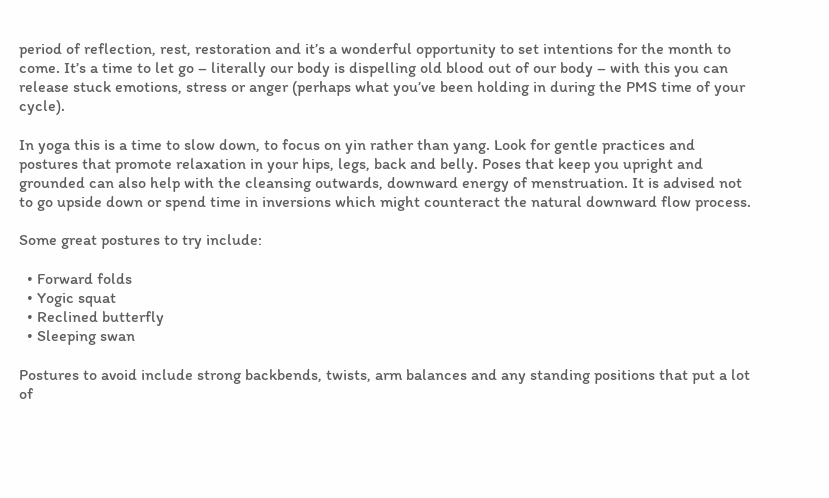period of reflection, rest, restoration and it’s a wonderful opportunity to set intentions for the month to come. It’s a time to let go – literally our body is dispelling old blood out of our body – with this you can release stuck emotions, stress or anger (perhaps what you’ve been holding in during the PMS time of your cycle).

In yoga this is a time to slow down, to focus on yin rather than yang. Look for gentle practices and postures that promote relaxation in your hips, legs, back and belly. Poses that keep you upright and grounded can also help with the cleansing outwards, downward energy of menstruation. It is advised not to go upside down or spend time in inversions which might counteract the natural downward flow process.

Some great postures to try include:

  • Forward folds
  • Yogic squat
  • Reclined butterfly
  • Sleeping swan

Postures to avoid include strong backbends, twists, arm balances and any standing positions that put a lot of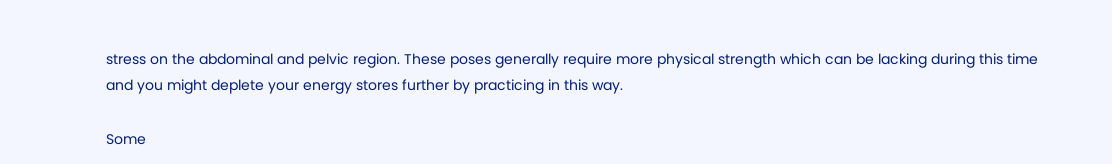stress on the abdominal and pelvic region. These poses generally require more physical strength which can be lacking during this time and you might deplete your energy stores further by practicing in this way.

Some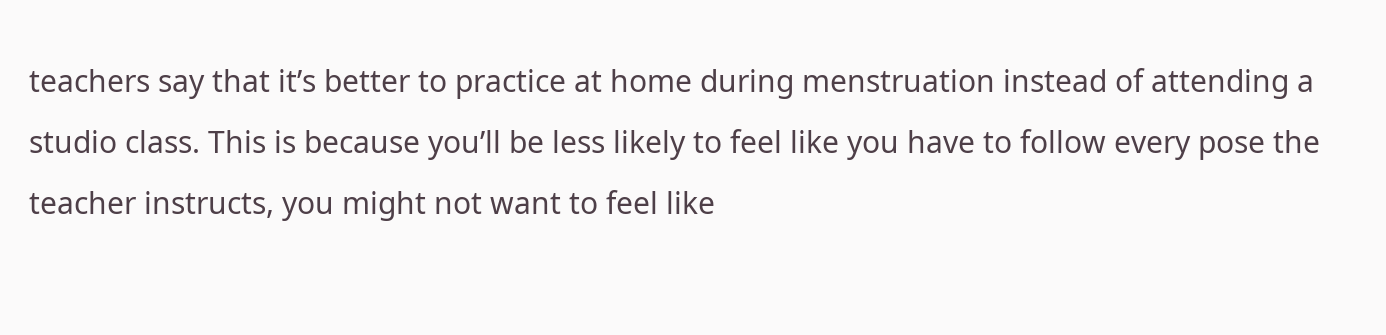teachers say that it’s better to practice at home during menstruation instead of attending a studio class. This is because you’ll be less likely to feel like you have to follow every pose the teacher instructs, you might not want to feel like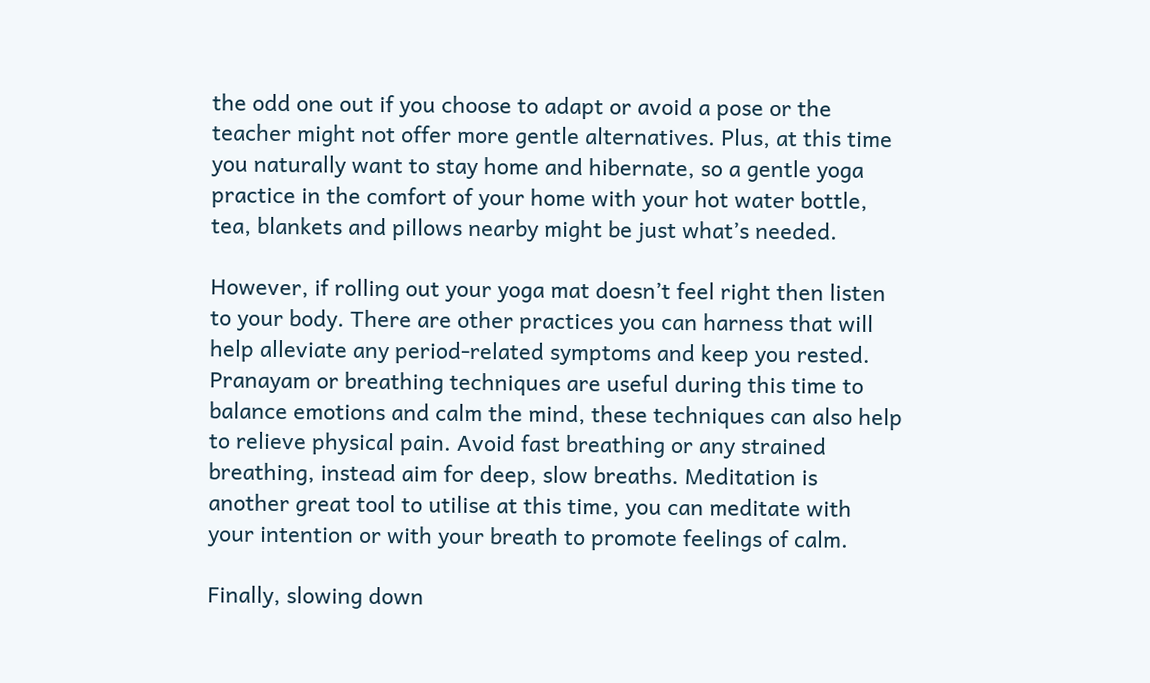the odd one out if you choose to adapt or avoid a pose or the teacher might not offer more gentle alternatives. Plus, at this time you naturally want to stay home and hibernate, so a gentle yoga practice in the comfort of your home with your hot water bottle, tea, blankets and pillows nearby might be just what’s needed.

However, if rolling out your yoga mat doesn’t feel right then listen to your body. There are other practices you can harness that will help alleviate any period-related symptoms and keep you rested. Pranayam or breathing techniques are useful during this time to balance emotions and calm the mind, these techniques can also help to relieve physical pain. Avoid fast breathing or any strained breathing, instead aim for deep, slow breaths. Meditation is another great tool to utilise at this time, you can meditate with your intention or with your breath to promote feelings of calm.

Finally, slowing down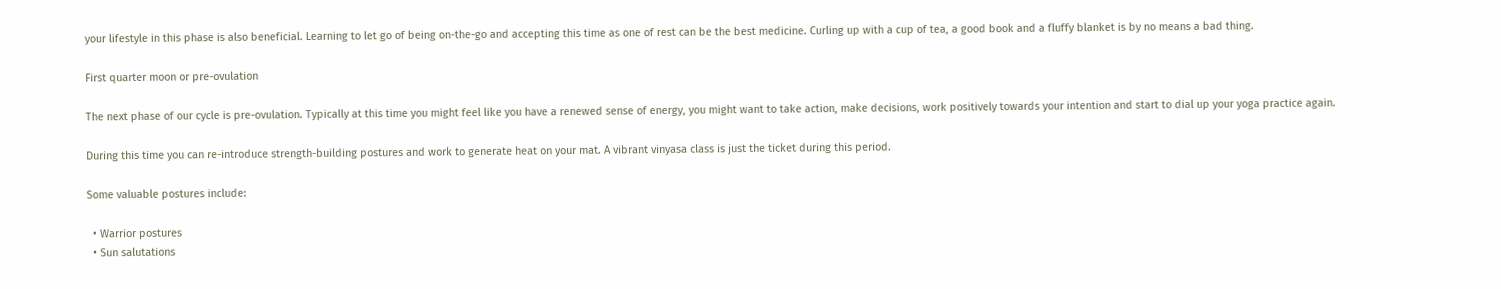your lifestyle in this phase is also beneficial. Learning to let go of being on-the-go and accepting this time as one of rest can be the best medicine. Curling up with a cup of tea, a good book and a fluffy blanket is by no means a bad thing.

First quarter moon or pre-ovulation

The next phase of our cycle is pre-ovulation. Typically at this time you might feel like you have a renewed sense of energy, you might want to take action, make decisions, work positively towards your intention and start to dial up your yoga practice again.

During this time you can re-introduce strength-building postures and work to generate heat on your mat. A vibrant vinyasa class is just the ticket during this period.

Some valuable postures include:

  • Warrior postures
  • Sun salutations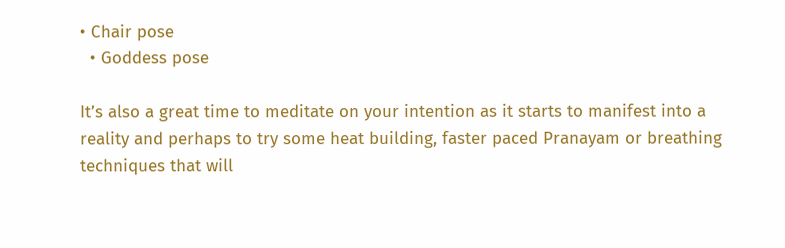• Chair pose
  • Goddess pose

It’s also a great time to meditate on your intention as it starts to manifest into a reality and perhaps to try some heat building, faster paced Pranayam or breathing techniques that will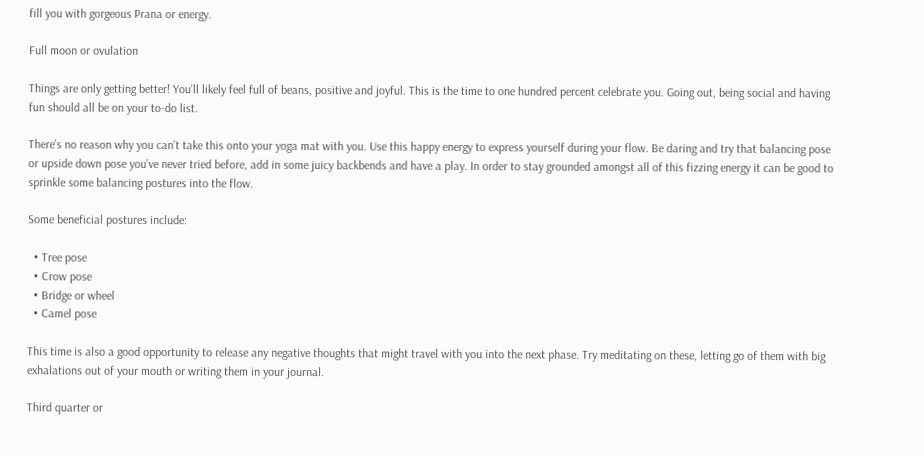fill you with gorgeous Prana or energy.

Full moon or ovulation

Things are only getting better! You’ll likely feel full of beans, positive and joyful. This is the time to one hundred percent celebrate you. Going out, being social and having fun should all be on your to-do list.

There’s no reason why you can’t take this onto your yoga mat with you. Use this happy energy to express yourself during your flow. Be daring and try that balancing pose or upside down pose you’ve never tried before, add in some juicy backbends and have a play. In order to stay grounded amongst all of this fizzing energy it can be good to sprinkle some balancing postures into the flow.

Some beneficial postures include:

  • Tree pose
  • Crow pose
  • Bridge or wheel
  • Camel pose

This time is also a good opportunity to release any negative thoughts that might travel with you into the next phase. Try meditating on these, letting go of them with big exhalations out of your mouth or writing them in your journal.

Third quarter or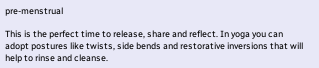pre-menstrual

This is the perfect time to release, share and reflect. In yoga you can adopt postures like twists, side bends and restorative inversions that will help to rinse and cleanse.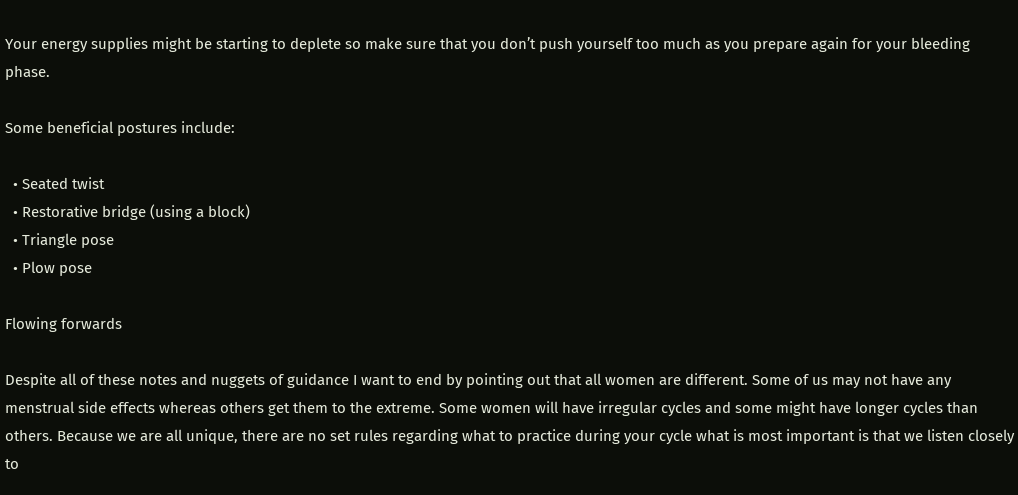Your energy supplies might be starting to deplete so make sure that you don’t push yourself too much as you prepare again for your bleeding phase.

Some beneficial postures include:

  • Seated twist
  • Restorative bridge (using a block)
  • Triangle pose
  • Plow pose

Flowing forwards

Despite all of these notes and nuggets of guidance I want to end by pointing out that all women are different. Some of us may not have any menstrual side effects whereas others get them to the extreme. Some women will have irregular cycles and some might have longer cycles than others. Because we are all unique, there are no set rules regarding what to practice during your cycle what is most important is that we listen closely to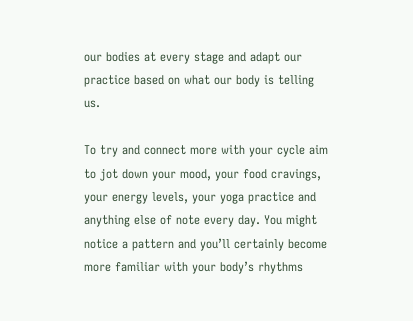our bodies at every stage and adapt our practice based on what our body is telling us.

To try and connect more with your cycle aim to jot down your mood, your food cravings, your energy levels, your yoga practice and anything else of note every day. You might notice a pattern and you’ll certainly become more familiar with your body’s rhythms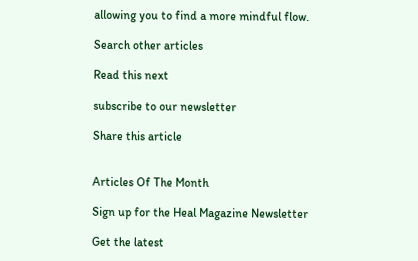allowing you to find a more mindful flow.

Search other articles

Read this next

subscribe to our newsletter

Share this article


Articles Of The Month

Sign up for the Heal Magazine Newsletter

Get the latest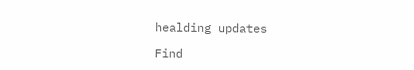healding updates

Find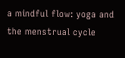a mindful flow: yoga and the menstrual cycle